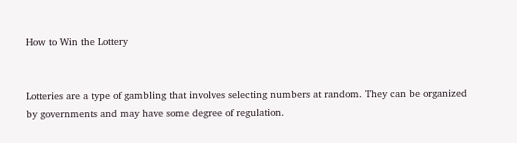How to Win the Lottery


Lotteries are a type of gambling that involves selecting numbers at random. They can be organized by governments and may have some degree of regulation.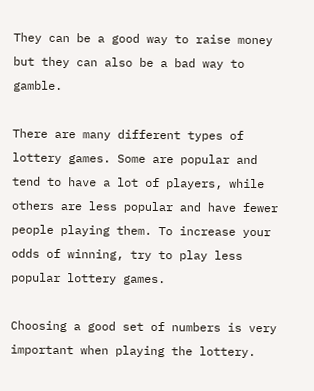They can be a good way to raise money but they can also be a bad way to gamble.

There are many different types of lottery games. Some are popular and tend to have a lot of players, while others are less popular and have fewer people playing them. To increase your odds of winning, try to play less popular lottery games.

Choosing a good set of numbers is very important when playing the lottery.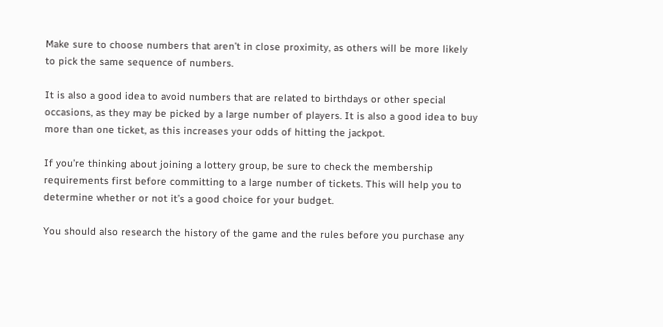Make sure to choose numbers that aren’t in close proximity, as others will be more likely to pick the same sequence of numbers.

It is also a good idea to avoid numbers that are related to birthdays or other special occasions, as they may be picked by a large number of players. It is also a good idea to buy more than one ticket, as this increases your odds of hitting the jackpot.

If you’re thinking about joining a lottery group, be sure to check the membership requirements first before committing to a large number of tickets. This will help you to determine whether or not it’s a good choice for your budget.

You should also research the history of the game and the rules before you purchase any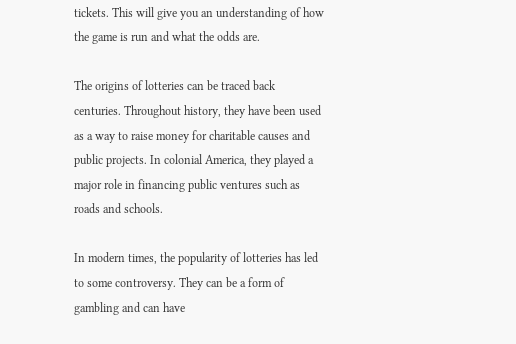tickets. This will give you an understanding of how the game is run and what the odds are.

The origins of lotteries can be traced back centuries. Throughout history, they have been used as a way to raise money for charitable causes and public projects. In colonial America, they played a major role in financing public ventures such as roads and schools.

In modern times, the popularity of lotteries has led to some controversy. They can be a form of gambling and can have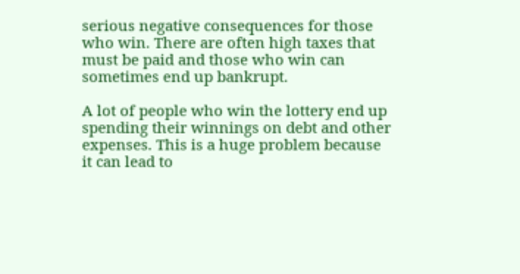serious negative consequences for those who win. There are often high taxes that must be paid and those who win can sometimes end up bankrupt.

A lot of people who win the lottery end up spending their winnings on debt and other expenses. This is a huge problem because it can lead to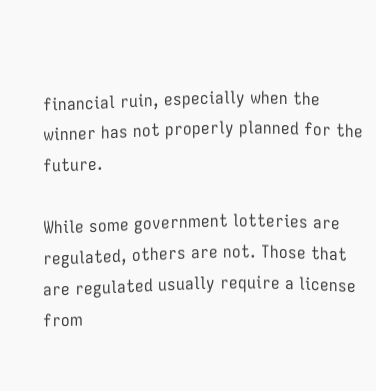financial ruin, especially when the winner has not properly planned for the future.

While some government lotteries are regulated, others are not. Those that are regulated usually require a license from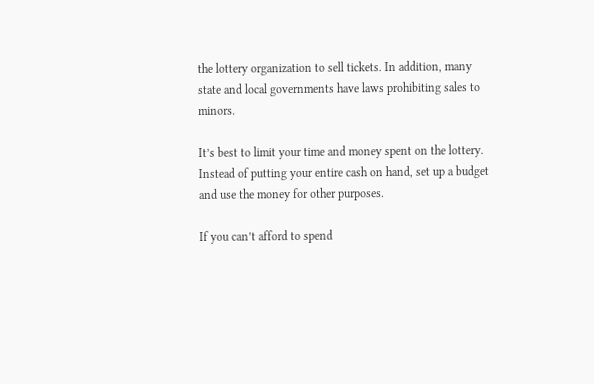the lottery organization to sell tickets. In addition, many state and local governments have laws prohibiting sales to minors.

It’s best to limit your time and money spent on the lottery. Instead of putting your entire cash on hand, set up a budget and use the money for other purposes.

If you can’t afford to spend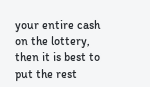your entire cash on the lottery, then it is best to put the rest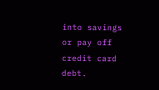into savings or pay off credit card debt.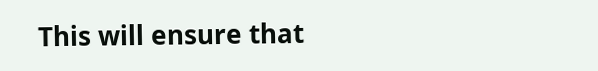This will ensure that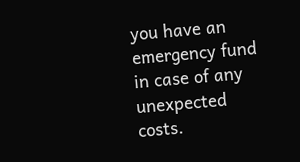you have an emergency fund in case of any unexpected costs.